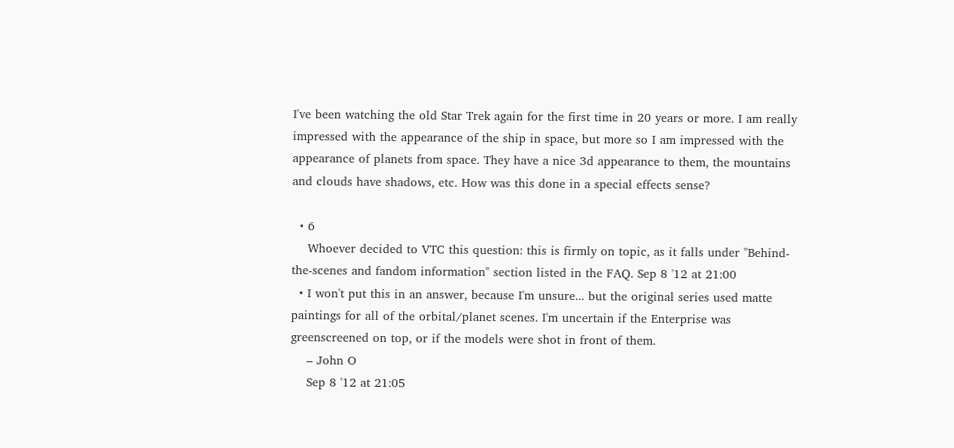I've been watching the old Star Trek again for the first time in 20 years or more. I am really impressed with the appearance of the ship in space, but more so I am impressed with the appearance of planets from space. They have a nice 3d appearance to them, the mountains and clouds have shadows, etc. How was this done in a special effects sense?

  • 6
    Whoever decided to VTC this question: this is firmly on topic, as it falls under "Behind-the-scenes and fandom information" section listed in the FAQ. Sep 8 '12 at 21:00
  • I won't put this in an answer, because I'm unsure... but the original series used matte paintings for all of the orbital/planet scenes. I'm uncertain if the Enterprise was greenscreened on top, or if the models were shot in front of them.
    – John O
    Sep 8 '12 at 21:05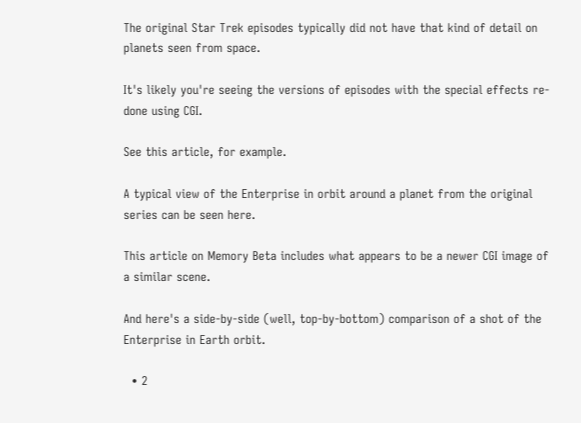The original Star Trek episodes typically did not have that kind of detail on planets seen from space.

It's likely you're seeing the versions of episodes with the special effects re-done using CGI.

See this article, for example.

A typical view of the Enterprise in orbit around a planet from the original series can be seen here.

This article on Memory Beta includes what appears to be a newer CGI image of a similar scene.

And here's a side-by-side (well, top-by-bottom) comparison of a shot of the Enterprise in Earth orbit.

  • 2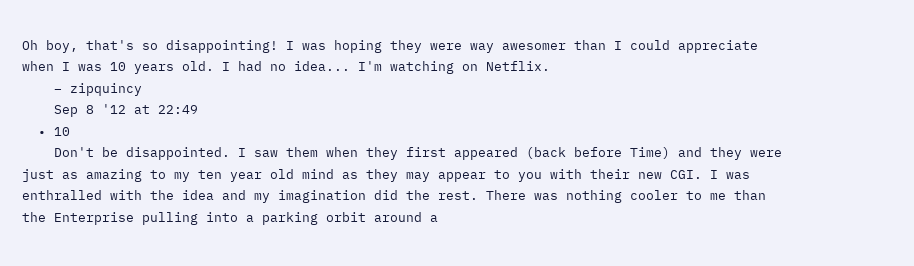Oh boy, that's so disappointing! I was hoping they were way awesomer than I could appreciate when I was 10 years old. I had no idea... I'm watching on Netflix.
    – zipquincy
    Sep 8 '12 at 22:49
  • 10
    Don't be disappointed. I saw them when they first appeared (back before Time) and they were just as amazing to my ten year old mind as they may appear to you with their new CGI. I was enthralled with the idea and my imagination did the rest. There was nothing cooler to me than the Enterprise pulling into a parking orbit around a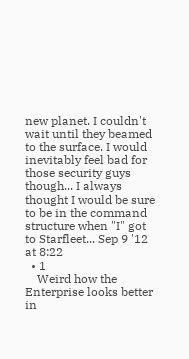new planet. I couldn't wait until they beamed to the surface. I would inevitably feel bad for those security guys though... I always thought I would be sure to be in the command structure when "I" got to Starfleet... Sep 9 '12 at 8:22
  • 1
    Weird how the Enterprise looks better in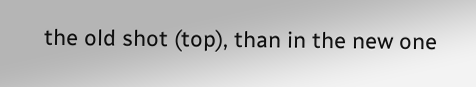the old shot (top), than in the new one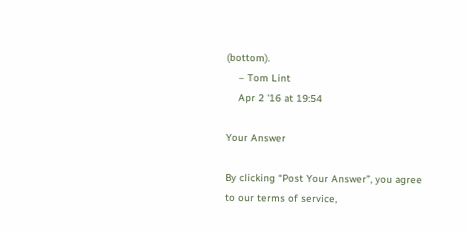(bottom).
    – Tom Lint
    Apr 2 '16 at 19:54

Your Answer

By clicking “Post Your Answer”, you agree to our terms of service,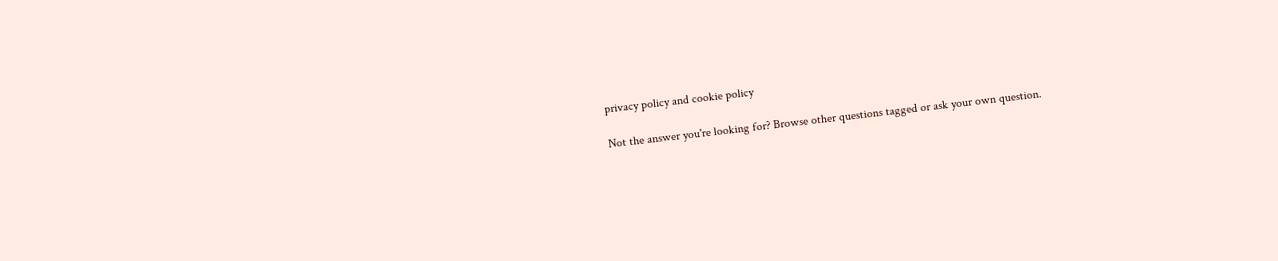privacy policy and cookie policy

Not the answer you're looking for? Browse other questions tagged or ask your own question.